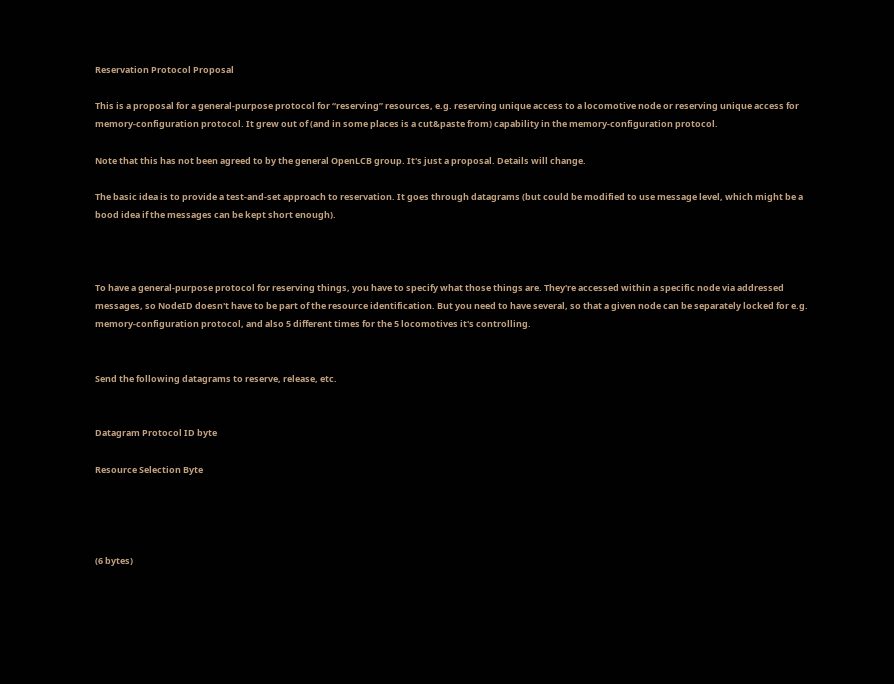Reservation Protocol Proposal

This is a proposal for a general-purpose protocol for “reserving” resources, e.g. reserving unique access to a locomotive node or reserving unique access for memory-configuration protocol. It grew out of (and in some places is a cut&paste from) capability in the memory-configuration protocol.

Note that this has not been agreed to by the general OpenLCB group. It's just a proposal. Details will change.

The basic idea is to provide a test-and-set approach to reservation. It goes through datagrams (but could be modified to use message level, which might be a bood idea if the messages can be kept short enough).



To have a general-purpose protocol for reserving things, you have to specify what those things are. They're accessed within a specific node via addressed messages, so NodeID doesn't have to be part of the resource identification. But you need to have several, so that a given node can be separately locked for e.g. memory-configuration protocol, and also 5 different times for the 5 locomotives it's controlling.


Send the following datagrams to reserve, release, etc.


Datagram Protocol ID byte

Resource Selection Byte




(6 bytes)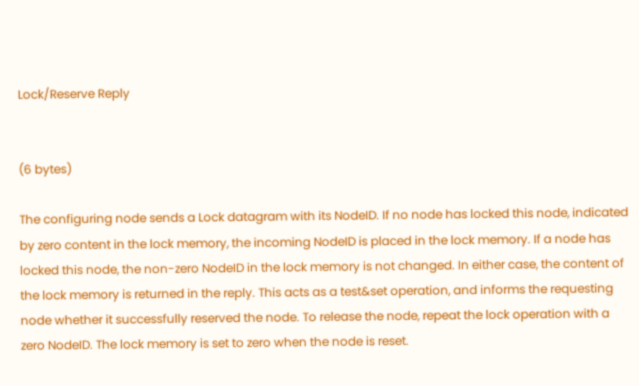Lock/Reserve Reply


(6 bytes)

The configuring node sends a Lock datagram with its NodeID. If no node has locked this node, indicated by zero content in the lock memory, the incoming NodeID is placed in the lock memory. If a node has locked this node, the non-zero NodeID in the lock memory is not changed. In either case, the content of the lock memory is returned in the reply. This acts as a test&set operation, and informs the requesting node whether it successfully reserved the node. To release the node, repeat the lock operation with a zero NodeID. The lock memory is set to zero when the node is reset.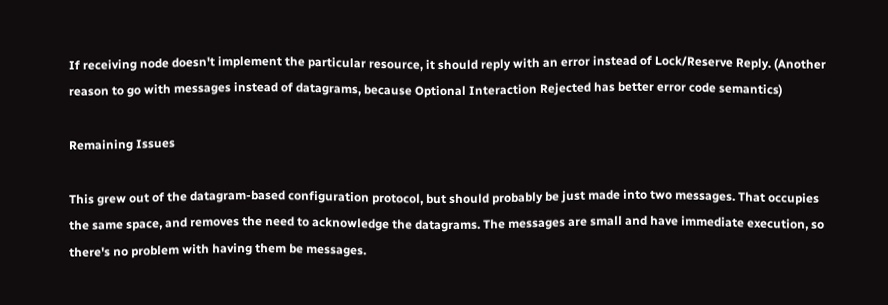If receiving node doesn't implement the particular resource, it should reply with an error instead of Lock/Reserve Reply. (Another reason to go with messages instead of datagrams, because Optional Interaction Rejected has better error code semantics)

Remaining Issues

This grew out of the datagram-based configuration protocol, but should probably be just made into two messages. That occupies the same space, and removes the need to acknowledge the datagrams. The messages are small and have immediate execution, so there's no problem with having them be messages.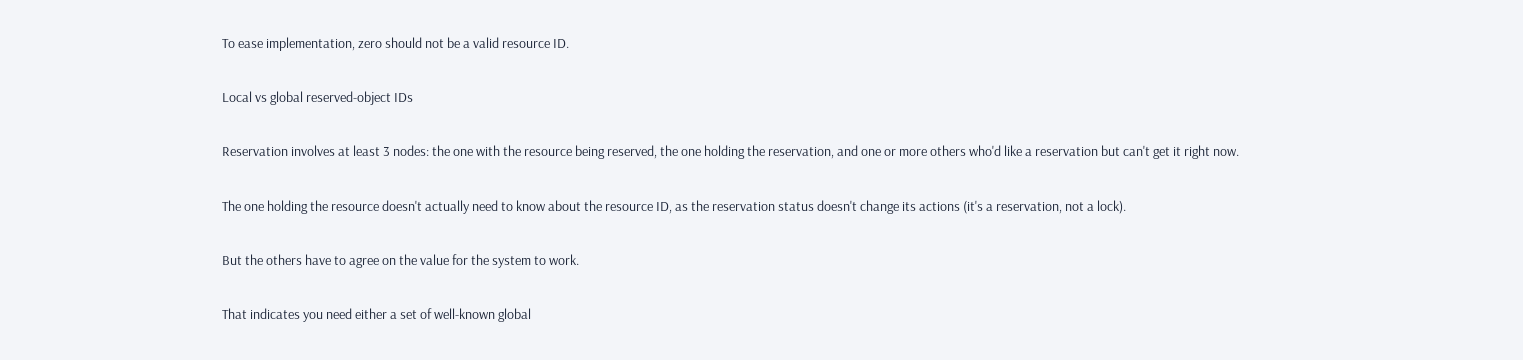To ease implementation, zero should not be a valid resource ID.

Local vs global reserved-object IDs

Reservation involves at least 3 nodes: the one with the resource being reserved, the one holding the reservation, and one or more others who'd like a reservation but can't get it right now.

The one holding the resource doesn't actually need to know about the resource ID, as the reservation status doesn't change its actions (it's a reservation, not a lock).

But the others have to agree on the value for the system to work.

That indicates you need either a set of well-known global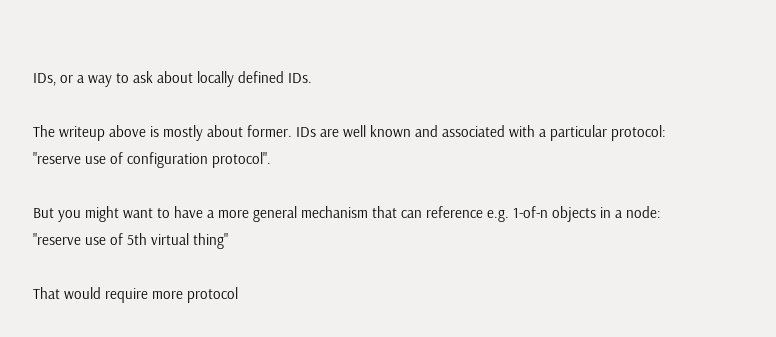IDs, or a way to ask about locally defined IDs.

The writeup above is mostly about former. IDs are well known and associated with a particular protocol: "reserve use of configuration protocol".

But you might want to have a more general mechanism that can reference e.g. 1-of-n objects in a node: "reserve use of 5th virtual thing"

That would require more protocol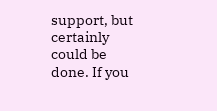support, but certainly could be done. If you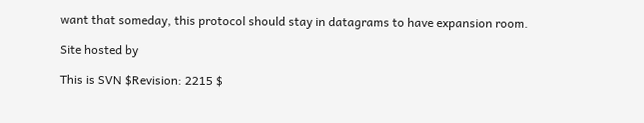want that someday, this protocol should stay in datagrams to have expansion room.

Site hosted by

This is SVN $Revision: 2215 $